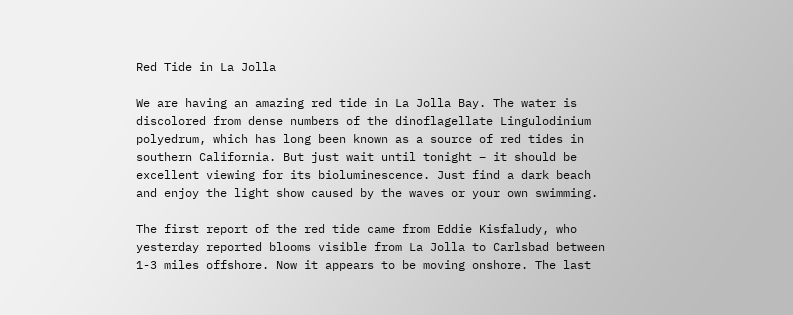Red Tide in La Jolla

We are having an amazing red tide in La Jolla Bay. The water is discolored from dense numbers of the dinoflagellate Lingulodinium polyedrum, which has long been known as a source of red tides in southern California. But just wait until tonight – it should be excellent viewing for its bioluminescence. Just find a dark beach and enjoy the light show caused by the waves or your own swimming.

The first report of the red tide came from Eddie Kisfaludy, who yesterday reported blooms visible from La Jolla to Carlsbad between 1-3 miles offshore. Now it appears to be moving onshore. The last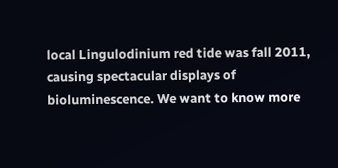local Lingulodinium red tide was fall 2011, causing spectacular displays of bioluminescence. We want to know more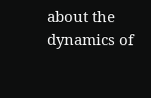about the dynamics of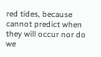red tides, because cannot predict when they will occur nor do we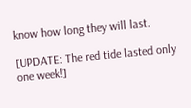know how long they will last.

[UPDATE: The red tide lasted only one week!]